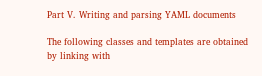Part V. Writing and parsing YAML documents

The following classes and templates are obtained by linking with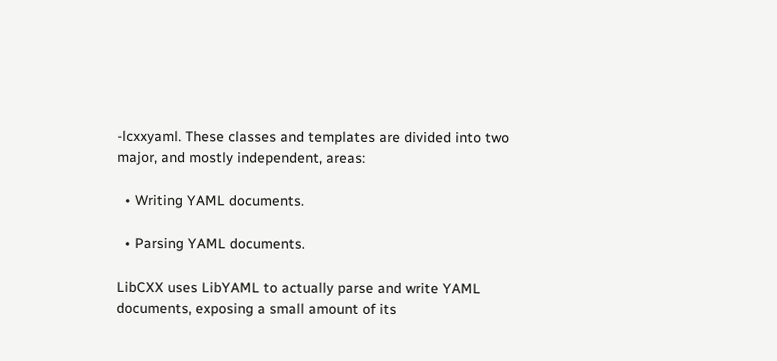-lcxxyaml. These classes and templates are divided into two major, and mostly independent, areas:

  • Writing YAML documents.

  • Parsing YAML documents.

LibCXX uses LibYAML to actually parse and write YAML documents, exposing a small amount of its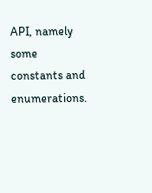API, namely some constants and enumerations.